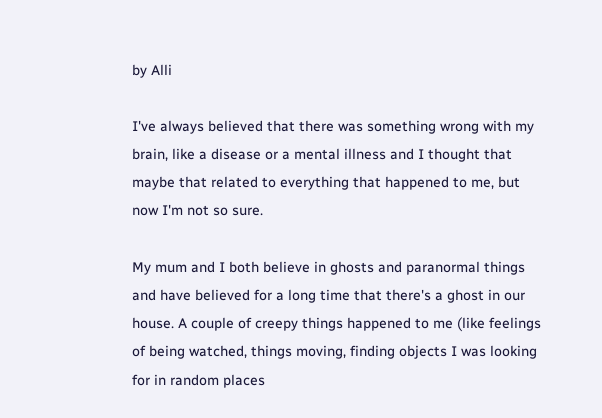by Alli

I've always believed that there was something wrong with my brain, like a disease or a mental illness and I thought that maybe that related to everything that happened to me, but now I'm not so sure.

My mum and I both believe in ghosts and paranormal things and have believed for a long time that there's a ghost in our house. A couple of creepy things happened to me (like feelings of being watched, things moving, finding objects I was looking for in random places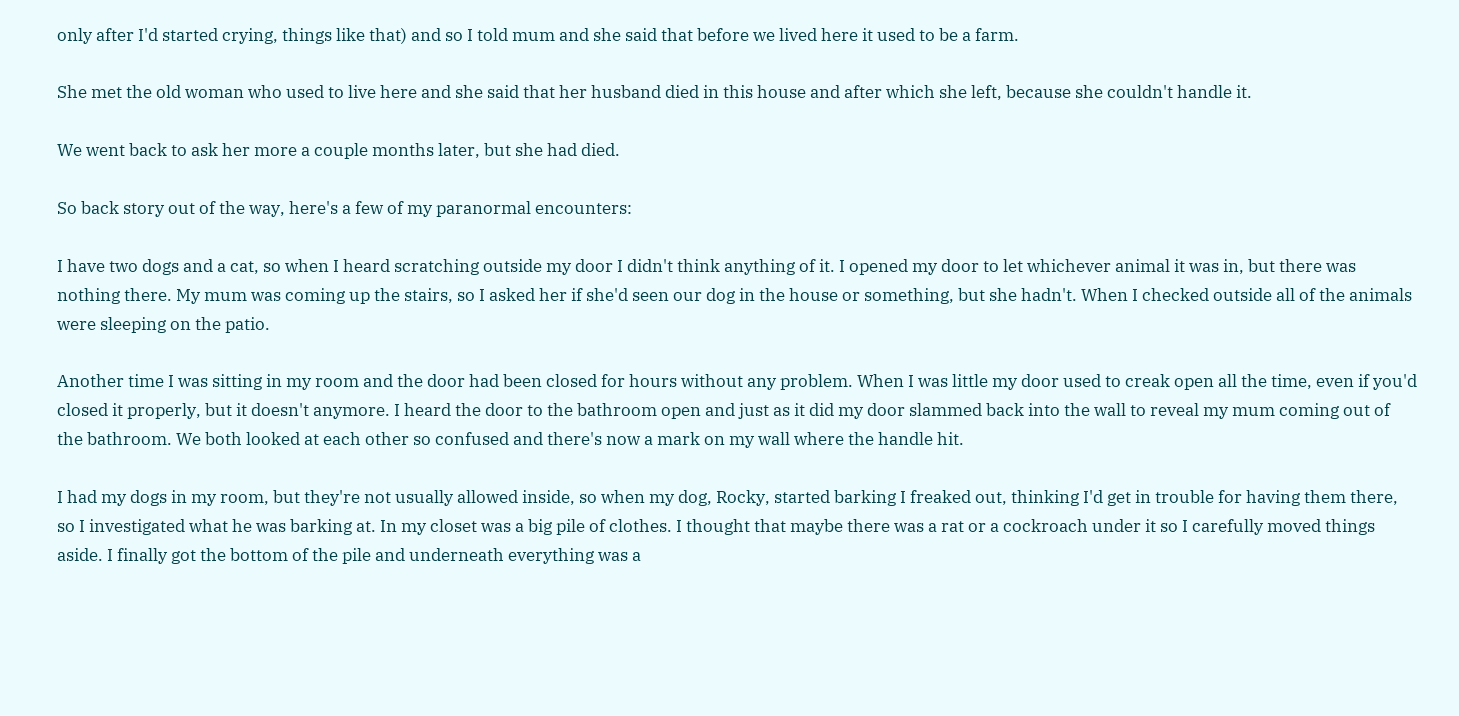only after I'd started crying, things like that) and so I told mum and she said that before we lived here it used to be a farm.

She met the old woman who used to live here and she said that her husband died in this house and after which she left, because she couldn't handle it.

We went back to ask her more a couple months later, but she had died.

So back story out of the way, here's a few of my paranormal encounters:

I have two dogs and a cat, so when I heard scratching outside my door I didn't think anything of it. I opened my door to let whichever animal it was in, but there was nothing there. My mum was coming up the stairs, so I asked her if she'd seen our dog in the house or something, but she hadn't. When I checked outside all of the animals were sleeping on the patio.

Another time I was sitting in my room and the door had been closed for hours without any problem. When I was little my door used to creak open all the time, even if you'd closed it properly, but it doesn't anymore. I heard the door to the bathroom open and just as it did my door slammed back into the wall to reveal my mum coming out of the bathroom. We both looked at each other so confused and there's now a mark on my wall where the handle hit.

I had my dogs in my room, but they're not usually allowed inside, so when my dog, Rocky, started barking I freaked out, thinking I'd get in trouble for having them there, so I investigated what he was barking at. In my closet was a big pile of clothes. I thought that maybe there was a rat or a cockroach under it so I carefully moved things aside. I finally got the bottom of the pile and underneath everything was a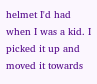helmet I'd had when I was a kid. I picked it up and moved it towards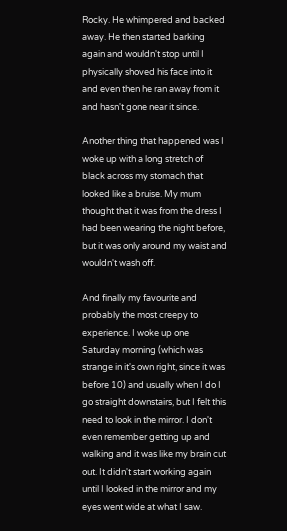Rocky. He whimpered and backed away. He then started barking again and wouldn't stop until I physically shoved his face into it and even then he ran away from it and hasn't gone near it since.

Another thing that happened was I woke up with a long stretch of black across my stomach that looked like a bruise. My mum thought that it was from the dress I had been wearing the night before, but it was only around my waist and wouldn't wash off.

And finally my favourite and probably the most creepy to experience. I woke up one Saturday morning (which was strange in it's own right, since it was before 10) and usually when I do I go straight downstairs, but I felt this need to look in the mirror. I don't even remember getting up and walking and it was like my brain cut out. It didn't start working again until I looked in the mirror and my eyes went wide at what I saw.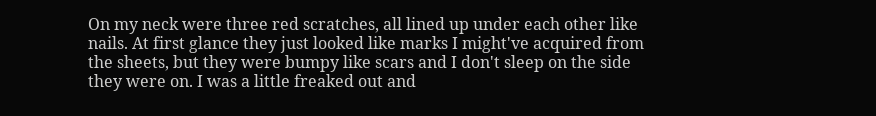On my neck were three red scratches, all lined up under each other like nails. At first glance they just looked like marks I might've acquired from the sheets, but they were bumpy like scars and I don't sleep on the side they were on. I was a little freaked out and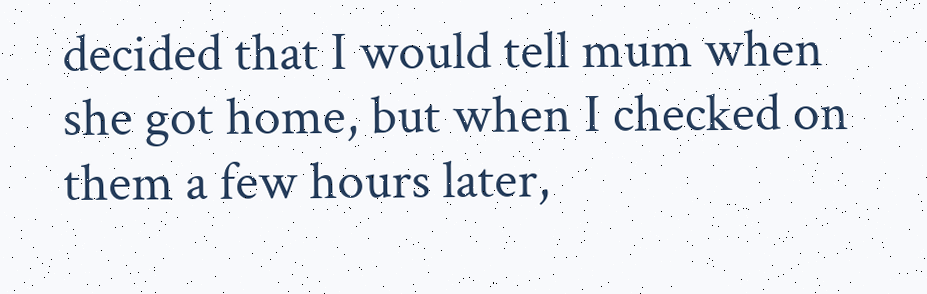decided that I would tell mum when she got home, but when I checked on them a few hours later,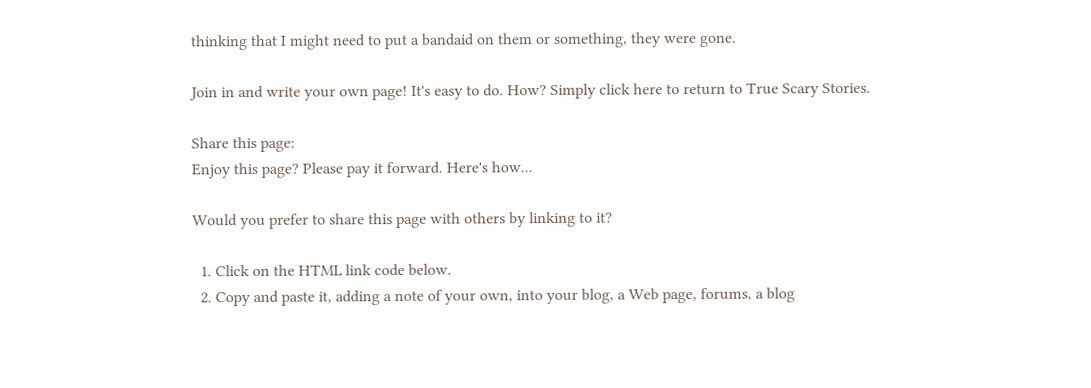thinking that I might need to put a bandaid on them or something, they were gone.

Join in and write your own page! It's easy to do. How? Simply click here to return to True Scary Stories.

Share this page:
Enjoy this page? Please pay it forward. Here's how...

Would you prefer to share this page with others by linking to it?

  1. Click on the HTML link code below.
  2. Copy and paste it, adding a note of your own, into your blog, a Web page, forums, a blog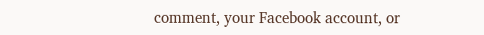comment, your Facebook account, or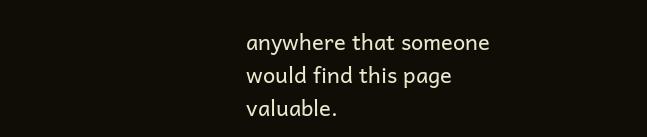anywhere that someone would find this page valuable.